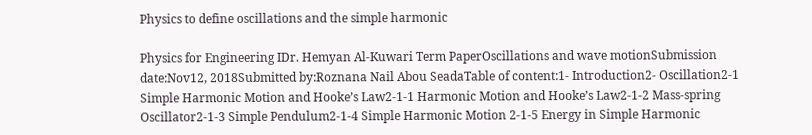Physics to define oscillations and the simple harmonic

Physics for Engineering IDr. Hemyan Al-Kuwari Term PaperOscillations and wave motionSubmission date:Nov12, 2018Submitted by:Roznana Nail Abou SeadaTable of content:1- Introduction2- Oscillation2-1 Simple Harmonic Motion and Hooke’s Law2-1-1 Harmonic Motion and Hooke’s Law2-1-2 Mass-spring Oscillator2-1-3 Simple Pendulum2-1-4 Simple Harmonic Motion 2-1-5 Energy in Simple Harmonic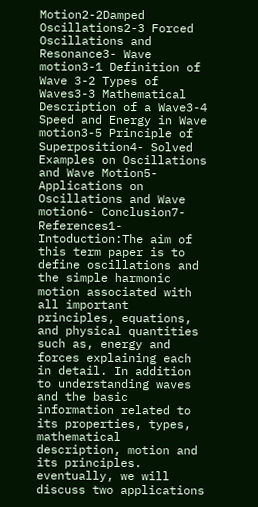Motion2-2Damped Oscillations2-3 Forced Oscillations and Resonance3- Wave motion3-1 Definition of Wave 3-2 Types of Waves3-3 Mathematical Description of a Wave3-4 Speed and Energy in Wave motion3-5 Principle of Superposition4- Solved Examples on Oscillations and Wave Motion5- Applications on Oscillations and Wave motion6- Conclusion7- References1-Intoduction:The aim of this term paper is to define oscillations and the simple harmonic motion associated with all important principles, equations, and physical quantities such as, energy and forces explaining each in detail. In addition to understanding waves and the basic information related to its properties, types, mathematical description, motion and its principles. eventually, we will discuss two applications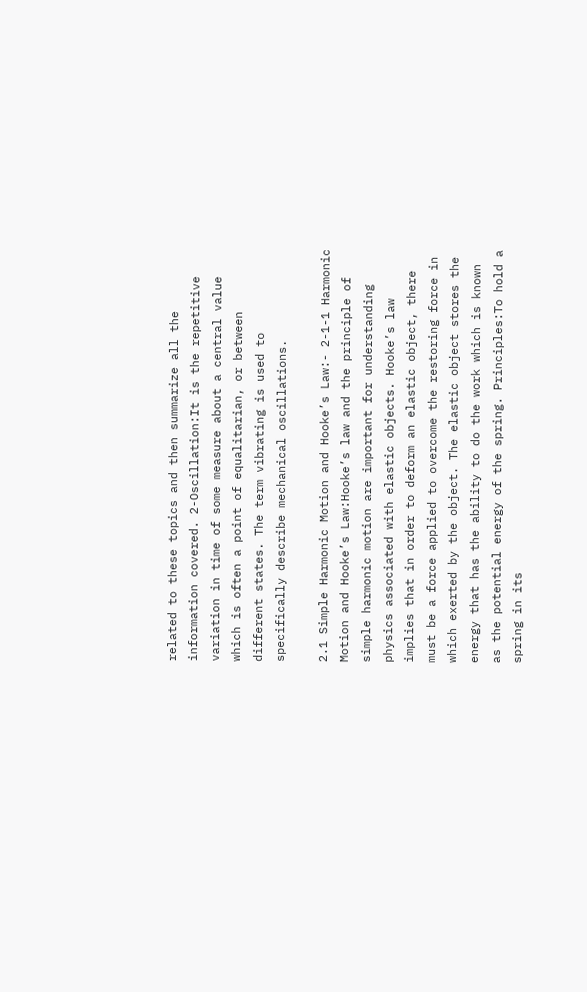related to these topics and then summarize all the information covered. 2-Oscillation:It is the repetitive variation in time of some measure about a central value which is often a point of equalitarian, or between different states. The term vibrating is used to specifically describe mechanical oscillations.

2.1 Simple Harmonic Motion and Hooke’s Law:- 2-1-1 Harmonic Motion and Hooke’s Law:Hooke’s law and the principle of simple harmonic motion are important for understanding physics associated with elastic objects. Hooke’s law implies that in order to deform an elastic object, there must be a force applied to overcome the restoring force in which exerted by the object. The elastic object stores the energy that has the ability to do the work which is known as the potential energy of the spring. Principles:To hold a spring in its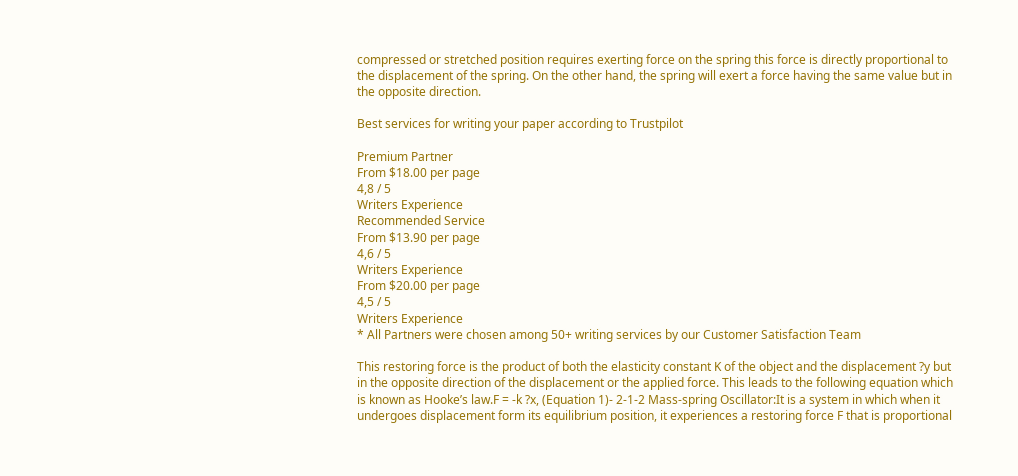compressed or stretched position requires exerting force on the spring this force is directly proportional to the displacement of the spring. On the other hand, the spring will exert a force having the same value but in the opposite direction.

Best services for writing your paper according to Trustpilot

Premium Partner
From $18.00 per page
4,8 / 5
Writers Experience
Recommended Service
From $13.90 per page
4,6 / 5
Writers Experience
From $20.00 per page
4,5 / 5
Writers Experience
* All Partners were chosen among 50+ writing services by our Customer Satisfaction Team

This restoring force is the product of both the elasticity constant K of the object and the displacement ?y but in the opposite direction of the displacement or the applied force. This leads to the following equation which is known as Hooke’s law.F = -k ?x, (Equation 1)- 2-1-2 Mass-spring Oscillator:It is a system in which when it undergoes displacement form its equilibrium position, it experiences a restoring force F that is proportional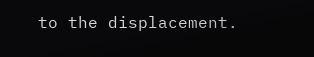to the displacement.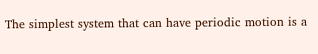The simplest system that can have periodic motion is a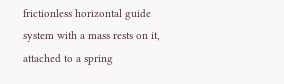frictionless horizontal guide system with a mass rests on it, attached to a spring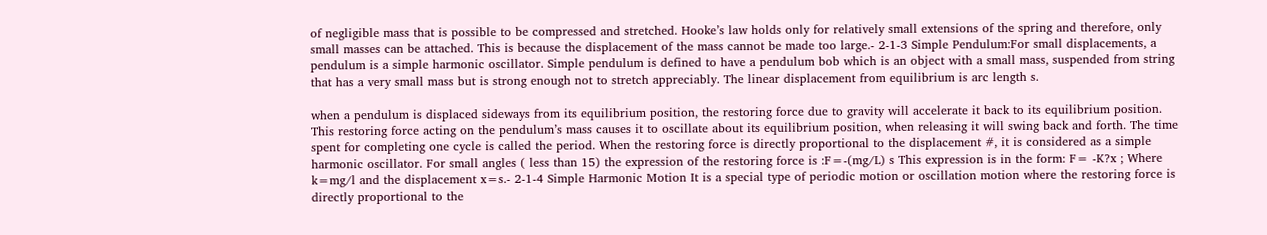of negligible mass that is possible to be compressed and stretched. Hooke’s law holds only for relatively small extensions of the spring and therefore, only small masses can be attached. This is because the displacement of the mass cannot be made too large.- 2-1-3 Simple Pendulum:For small displacements, a pendulum is a simple harmonic oscillator. Simple pendulum is defined to have a pendulum bob which is an object with a small mass, suspended from string that has a very small mass but is strong enough not to stretch appreciably. The linear displacement from equilibrium is arc length s.

when a pendulum is displaced sideways from its equilibrium position, the restoring force due to gravity will accelerate it back to its equilibrium position. This restoring force acting on the pendulum’s mass causes it to oscillate about its equilibrium position, when releasing it will swing back and forth. The time spent for completing one cycle is called the period. When the restoring force is directly proportional to the displacement #, it is considered as a simple harmonic oscillator. For small angles ( less than 15) the expression of the restoring force is :F=-(mg/L) s This expression is in the form: F= -K?x ; Where k=mg/l and the displacement x=s.- 2-1-4 Simple Harmonic Motion It is a special type of periodic motion or oscillation motion where the restoring force is directly proportional to the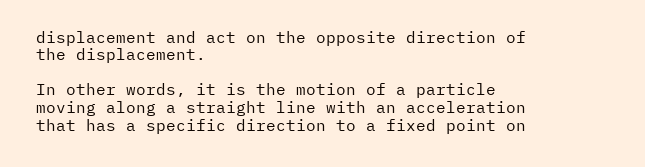displacement and act on the opposite direction of the displacement.

In other words, it is the motion of a particle moving along a straight line with an acceleration that has a specific direction to a fixed point on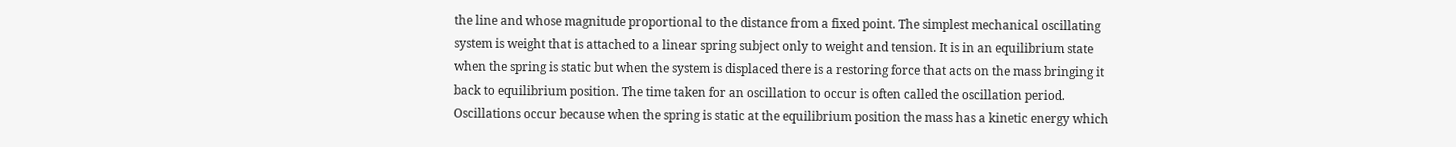the line and whose magnitude proportional to the distance from a fixed point. The simplest mechanical oscillating system is weight that is attached to a linear spring subject only to weight and tension. It is in an equilibrium state when the spring is static but when the system is displaced there is a restoring force that acts on the mass bringing it back to equilibrium position. The time taken for an oscillation to occur is often called the oscillation period. Oscillations occur because when the spring is static at the equilibrium position the mass has a kinetic energy which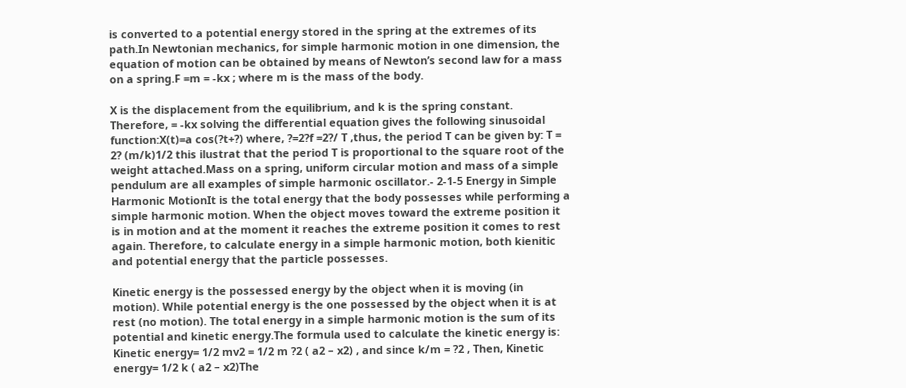is converted to a potential energy stored in the spring at the extremes of its path.In Newtonian mechanics, for simple harmonic motion in one dimension, the equation of motion can be obtained by means of Newton’s second law for a mass on a spring.F =m = -kx ; where m is the mass of the body.

X is the displacement from the equilibrium, and k is the spring constant. Therefore, = -kx solving the differential equation gives the following sinusoidal function:X(t)=a cos(?t+?) where, ?=2?f =2?/ T ,thus, the period T can be given by: T = 2? (m/k)1/2 this ilustrat that the period T is proportional to the square root of the weight attached.Mass on a spring, uniform circular motion and mass of a simple pendulum are all examples of simple harmonic oscillator.- 2-1-5 Energy in Simple Harmonic MotionIt is the total energy that the body possesses while performing a simple harmonic motion. When the object moves toward the extreme position it is in motion and at the moment it reaches the extreme position it comes to rest again. Therefore, to calculate energy in a simple harmonic motion, both kienitic and potential energy that the particle possesses.

Kinetic energy is the possessed energy by the object when it is moving (in motion). While potential energy is the one possessed by the object when it is at rest (no motion). The total energy in a simple harmonic motion is the sum of its potential and kinetic energy.The formula used to calculate the kinetic energy is: Kinetic energy= 1/2 mv2 = 1/2 m ?2 ( a2 – x2) , and since k/m = ?2 , Then, Kinetic energy= 1/2 k ( a2 – x2)The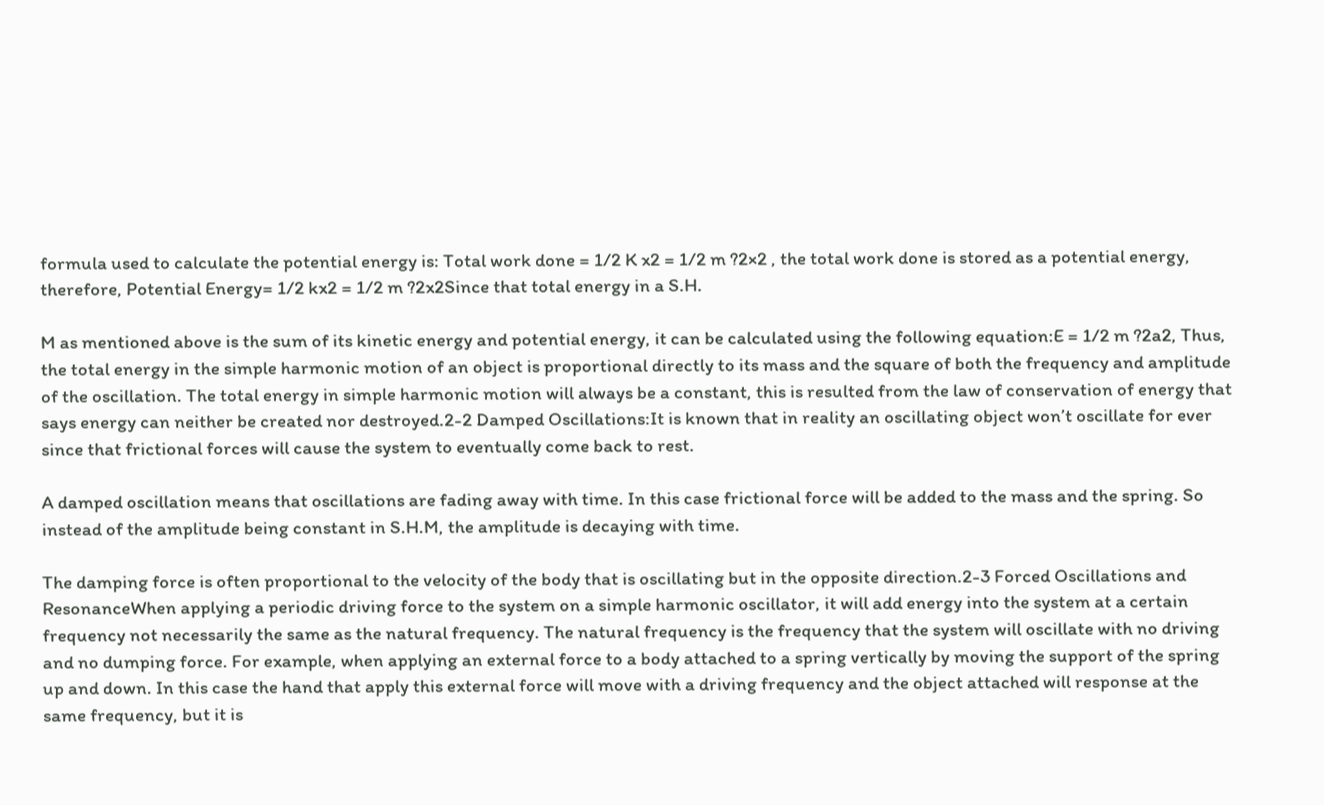formula used to calculate the potential energy is: Total work done = 1/2 K x2 = 1/2 m ?2×2 , the total work done is stored as a potential energy, therefore, Potential Energy= 1/2 kx2 = 1/2 m ?2x2Since that total energy in a S.H.

M as mentioned above is the sum of its kinetic energy and potential energy, it can be calculated using the following equation:E = 1/2 m ?2a2, Thus, the total energy in the simple harmonic motion of an object is proportional directly to its mass and the square of both the frequency and amplitude of the oscillation. The total energy in simple harmonic motion will always be a constant, this is resulted from the law of conservation of energy that says energy can neither be created nor destroyed.2-2 Damped Oscillations:It is known that in reality an oscillating object won’t oscillate for ever since that frictional forces will cause the system to eventually come back to rest.

A damped oscillation means that oscillations are fading away with time. In this case frictional force will be added to the mass and the spring. So instead of the amplitude being constant in S.H.M, the amplitude is decaying with time.

The damping force is often proportional to the velocity of the body that is oscillating but in the opposite direction.2-3 Forced Oscillations and ResonanceWhen applying a periodic driving force to the system on a simple harmonic oscillator, it will add energy into the system at a certain frequency not necessarily the same as the natural frequency. The natural frequency is the frequency that the system will oscillate with no driving and no dumping force. For example, when applying an external force to a body attached to a spring vertically by moving the support of the spring up and down. In this case the hand that apply this external force will move with a driving frequency and the object attached will response at the same frequency, but it is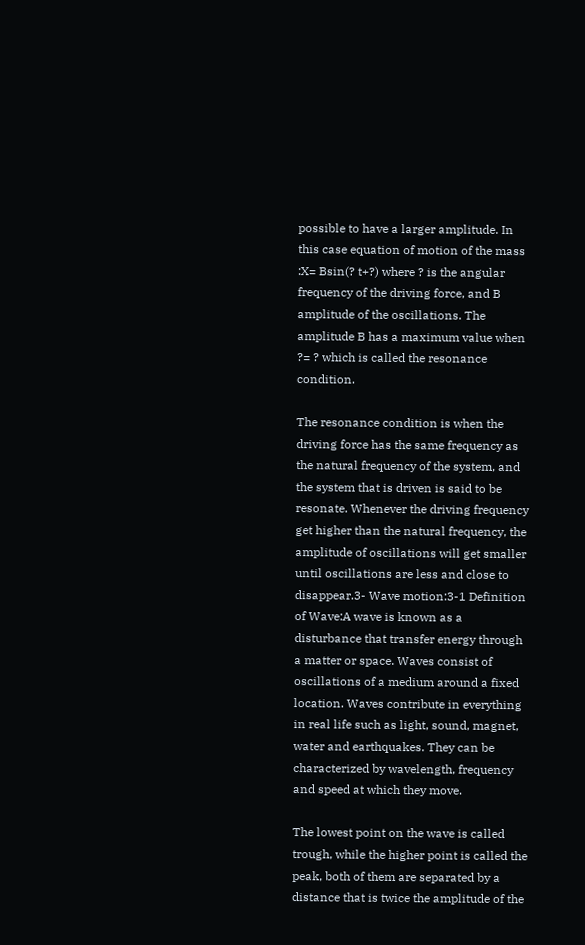possible to have a larger amplitude. In this case equation of motion of the mass :X= Bsin(? t+?) where ? is the angular frequency of the driving force, and B amplitude of the oscillations. The amplitude B has a maximum value when ?= ? which is called the resonance condition.

The resonance condition is when the driving force has the same frequency as the natural frequency of the system, and the system that is driven is said to be resonate. Whenever the driving frequency get higher than the natural frequency, the amplitude of oscillations will get smaller until oscillations are less and close to disappear.3- Wave motion:3-1 Definition of Wave:A wave is known as a disturbance that transfer energy through a matter or space. Waves consist of oscillations of a medium around a fixed location. Waves contribute in everything in real life such as light, sound, magnet, water and earthquakes. They can be characterized by wavelength, frequency and speed at which they move.

The lowest point on the wave is called trough, while the higher point is called the peak, both of them are separated by a distance that is twice the amplitude of the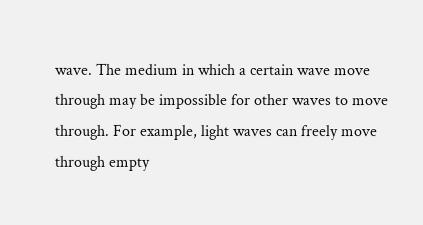wave. The medium in which a certain wave move through may be impossible for other waves to move through. For example, light waves can freely move through empty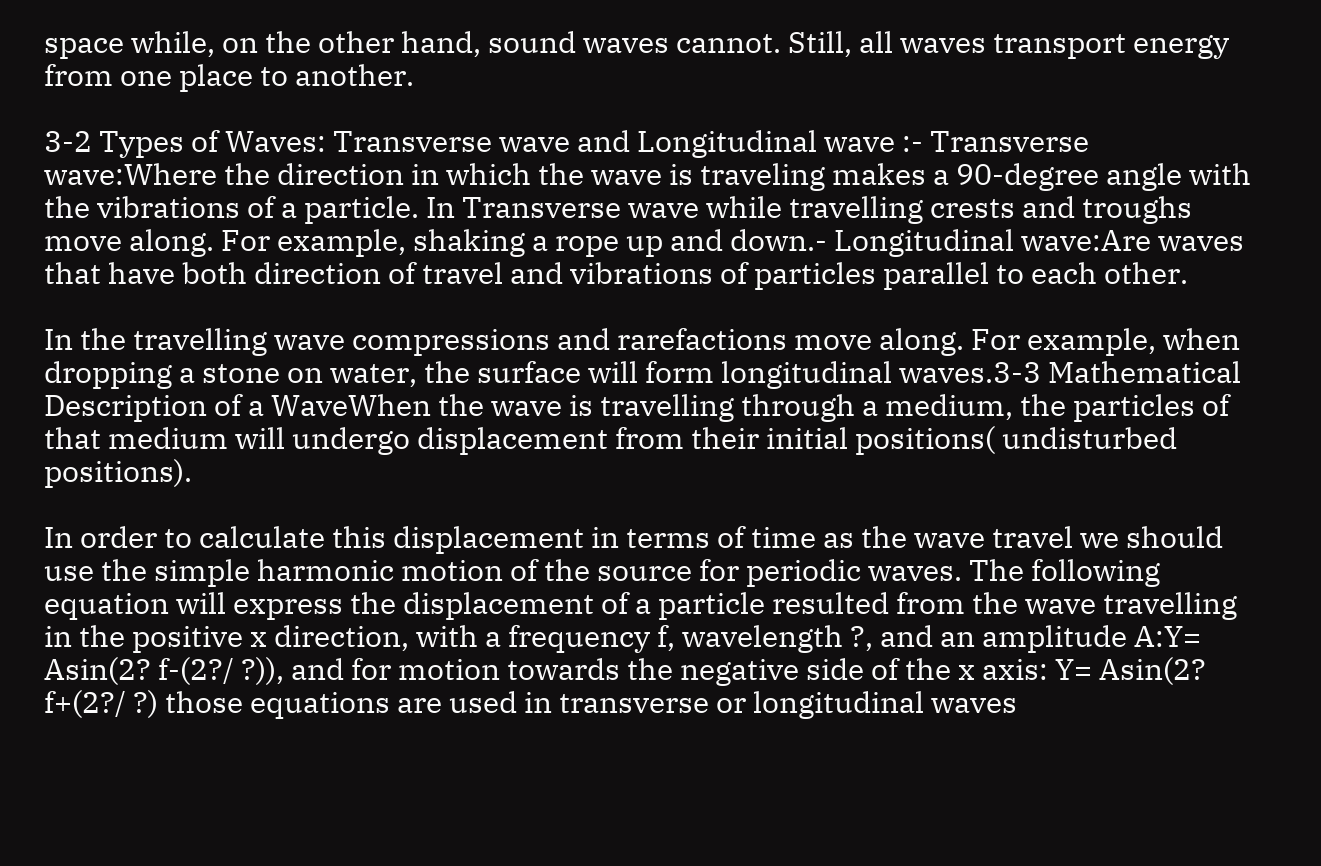space while, on the other hand, sound waves cannot. Still, all waves transport energy from one place to another.

3-2 Types of Waves: Transverse wave and Longitudinal wave :- Transverse wave:Where the direction in which the wave is traveling makes a 90-degree angle with the vibrations of a particle. In Transverse wave while travelling crests and troughs move along. For example, shaking a rope up and down.- Longitudinal wave:Are waves that have both direction of travel and vibrations of particles parallel to each other.

In the travelling wave compressions and rarefactions move along. For example, when dropping a stone on water, the surface will form longitudinal waves.3-3 Mathematical Description of a WaveWhen the wave is travelling through a medium, the particles of that medium will undergo displacement from their initial positions( undisturbed positions).

In order to calculate this displacement in terms of time as the wave travel we should use the simple harmonic motion of the source for periodic waves. The following equation will express the displacement of a particle resulted from the wave travelling in the positive x direction, with a frequency f, wavelength ?, and an amplitude A:Y= Asin(2? f-(2?/ ?)), and for motion towards the negative side of the x axis: Y= Asin(2? f+(2?/ ?) those equations are used in transverse or longitudinal waves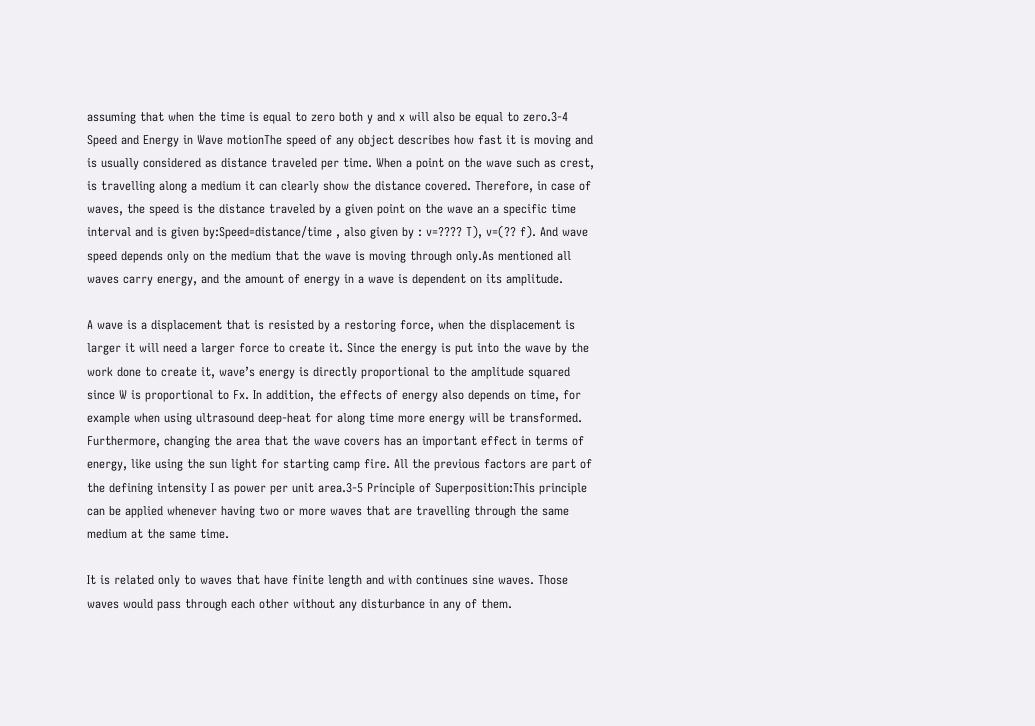assuming that when the time is equal to zero both y and x will also be equal to zero.3-4 Speed and Energy in Wave motionThe speed of any object describes how fast it is moving and is usually considered as distance traveled per time. When a point on the wave such as crest, is travelling along a medium it can clearly show the distance covered. Therefore, in case of waves, the speed is the distance traveled by a given point on the wave an a specific time interval and is given by:Speed=distance/time , also given by : v=???? T), v=(?? f). And wave speed depends only on the medium that the wave is moving through only.As mentioned all waves carry energy, and the amount of energy in a wave is dependent on its amplitude.

A wave is a displacement that is resisted by a restoring force, when the displacement is larger it will need a larger force to create it. Since the energy is put into the wave by the work done to create it, wave’s energy is directly proportional to the amplitude squared since W is proportional to Fx. In addition, the effects of energy also depends on time, for example when using ultrasound deep-heat for along time more energy will be transformed. Furthermore, changing the area that the wave covers has an important effect in terms of energy, like using the sun light for starting camp fire. All the previous factors are part of the defining intensity I as power per unit area.3-5 Principle of Superposition:This principle can be applied whenever having two or more waves that are travelling through the same medium at the same time.

It is related only to waves that have finite length and with continues sine waves. Those waves would pass through each other without any disturbance in any of them.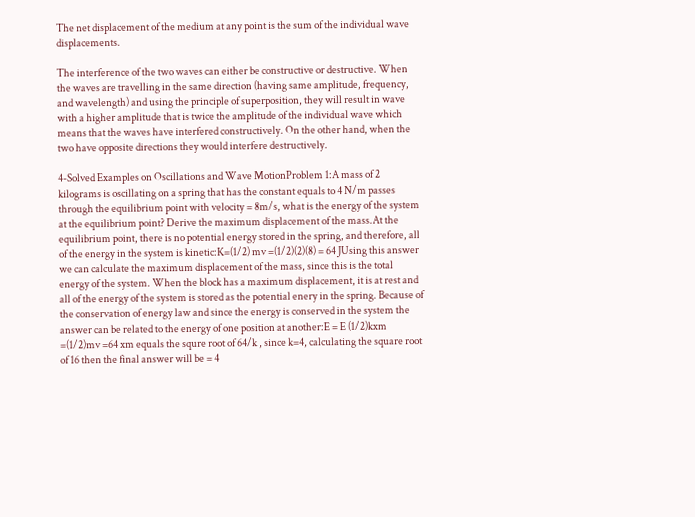The net displacement of the medium at any point is the sum of the individual wave displacements.

The interference of the two waves can either be constructive or destructive. When the waves are travelling in the same direction (having same amplitude, frequency, and wavelength) and using the principle of superposition, they will result in wave with a higher amplitude that is twice the amplitude of the individual wave which means that the waves have interfered constructively. On the other hand, when the two have opposite directions they would interfere destructively.

4-Solved Examples on Oscillations and Wave MotionProblem 1:A mass of 2 kilograms is oscillating on a spring that has the constant equals to 4 N/m passes through the equilibrium point with velocity = 8m/s, what is the energy of the system at the equilibrium point? Derive the maximum displacement of the mass.At the equilibrium point, there is no potential energy stored in the spring, and therefore, all of the energy in the system is kinetic:K=(1/2) mv =(1/2)(2)(8) = 64 JUsing this answer we can calculate the maximum displacement of the mass, since this is the total energy of the system. When the block has a maximum displacement, it is at rest and all of the energy of the system is stored as the potential enery in the spring. Because of the conservation of energy law and since the energy is conserved in the system the answer can be related to the energy of one position at another:E = E (1/2)kxm =(1/2)mv =64 xm equals the squre root of 64/k , since k=4, calculating the square root of 16 then the final answer will be = 4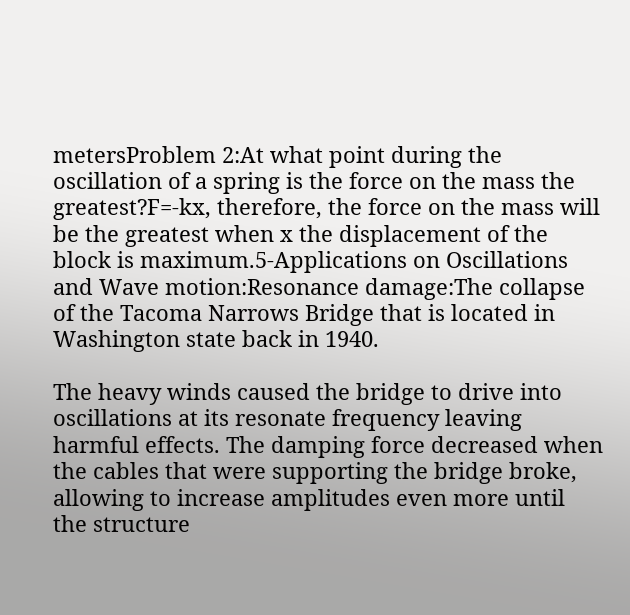metersProblem 2:At what point during the oscillation of a spring is the force on the mass the greatest?F=-kx, therefore, the force on the mass will be the greatest when x the displacement of the block is maximum.5-Applications on Oscillations and Wave motion:Resonance damage:The collapse of the Tacoma Narrows Bridge that is located in Washington state back in 1940.

The heavy winds caused the bridge to drive into oscillations at its resonate frequency leaving harmful effects. The damping force decreased when the cables that were supporting the bridge broke, allowing to increase amplitudes even more until the structure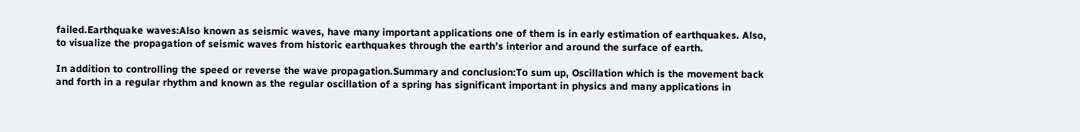failed.Earthquake waves:Also known as seismic waves, have many important applications one of them is in early estimation of earthquakes. Also, to visualize the propagation of seismic waves from historic earthquakes through the earth’s interior and around the surface of earth.

In addition to controlling the speed or reverse the wave propagation.Summary and conclusion:To sum up, Oscillation which is the movement back and forth in a regular rhythm and known as the regular oscillation of a spring has significant important in physics and many applications in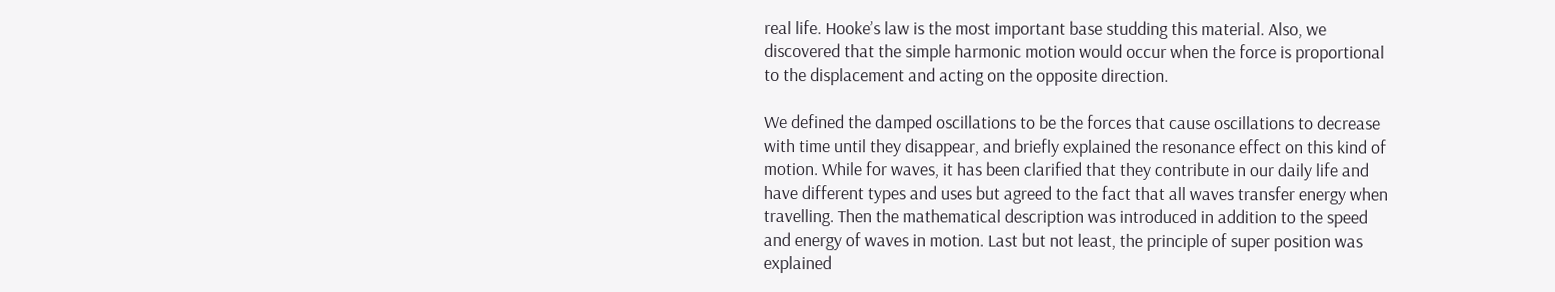real life. Hooke’s law is the most important base studding this material. Also, we discovered that the simple harmonic motion would occur when the force is proportional to the displacement and acting on the opposite direction.

We defined the damped oscillations to be the forces that cause oscillations to decrease with time until they disappear, and briefly explained the resonance effect on this kind of motion. While for waves, it has been clarified that they contribute in our daily life and have different types and uses but agreed to the fact that all waves transfer energy when travelling. Then the mathematical description was introduced in addition to the speed and energy of waves in motion. Last but not least, the principle of super position was explained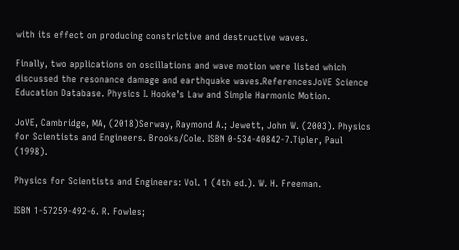with its effect on producing constrictive and destructive waves.

Finally, two applications on oscillations and wave motion were listed which discussed the resonance damage and earthquake waves.ReferencesJoVE Science Education Database. Physics I. Hooke’s Law and Simple Harmonic Motion.

JoVE, Cambridge, MA, (2018)Serway, Raymond A.; Jewett, John W. (2003). Physics for Scientists and Engineers. Brooks/Cole. ISBN 0-534-40842-7.Tipler, Paul (1998).

Physics for Scientists and Engineers: Vol. 1 (4th ed.). W. H. Freeman.

ISBN 1-57259-492-6. R. Fowles;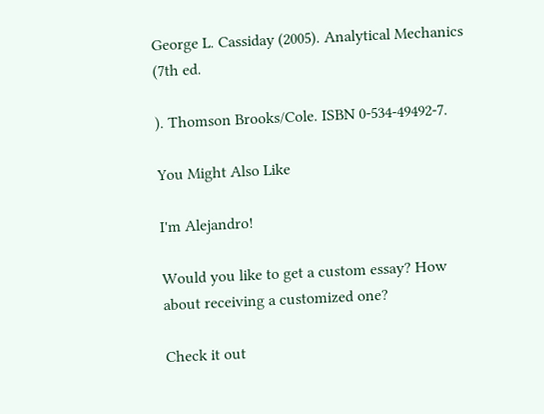George L. Cassiday (2005). Analytical Mechanics (7th ed.

). Thomson Brooks/Cole. ISBN 0-534-49492-7.

You Might Also Like

I'm Alejandro!

Would you like to get a custom essay? How about receiving a customized one?

Check it out